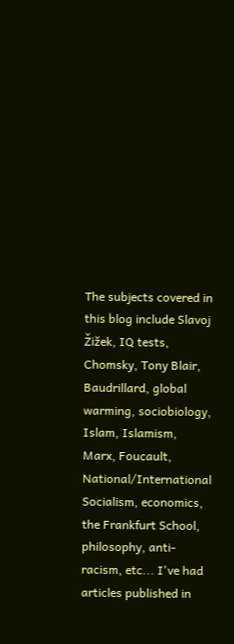The subjects covered in this blog include Slavoj Žižek, IQ tests, Chomsky, Tony Blair, Baudrillard, global warming, sociobiology, Islam, Islamism, Marx, Foucault, National/International Socialism, economics, the Frankfurt School, philosophy, anti-racism, etc... I've had articles published in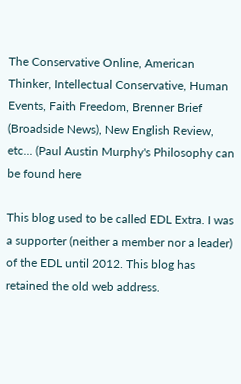The Conservative Online, American Thinker, Intellectual Conservative, Human Events, Faith Freedom, Brenner Brief (Broadside News), New English Review, etc... (Paul Austin Murphy's Philosophy can be found here

This blog used to be called EDL Extra. I was a supporter (neither a member nor a leader) of the EDL until 2012. This blog has retained the old web address.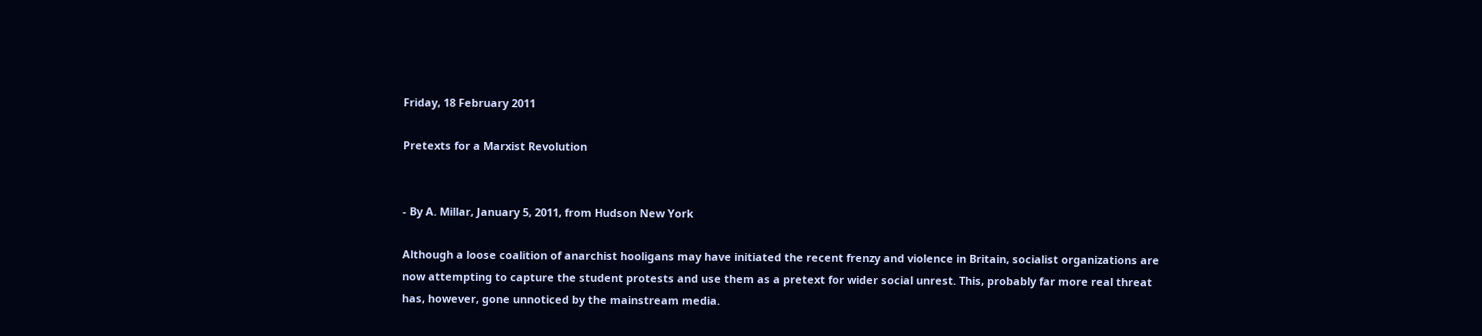Friday, 18 February 2011

Pretexts for a Marxist Revolution


- By A. Millar, January 5, 2011, from Hudson New York

Although a loose coalition of anarchist hooligans may have initiated the recent frenzy and violence in Britain, socialist organizations are now attempting to capture the student protests and use them as a pretext for wider social unrest. This, probably far more real threat has, however, gone unnoticed by the mainstream media.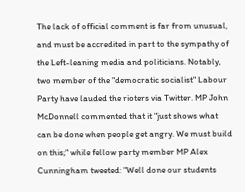The lack of official comment is far from unusual, and must be accredited in part to the sympathy of the Left-leaning media and politicians. Notably, two member of the "democratic socialist" Labour Party have lauded the rioters via Twitter. MP John McDonnell commented that it "just shows what can be done when people get angry. We must build on this;" while fellow party member MP Alex Cunningham tweeted: "Well done our students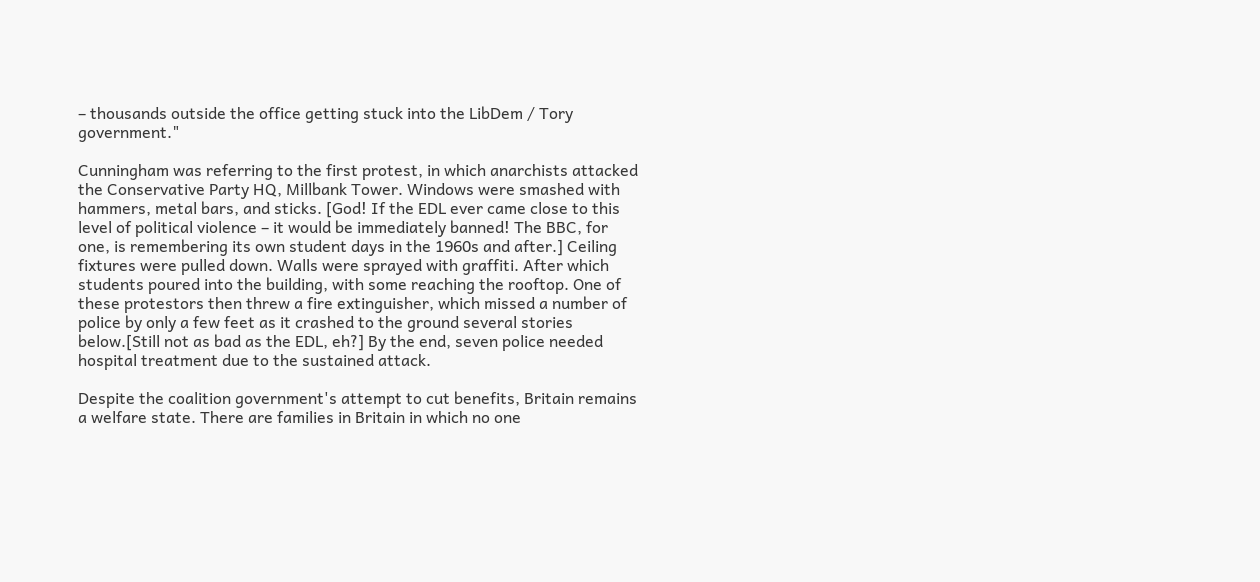– thousands outside the office getting stuck into the LibDem / Tory government."

Cunningham was referring to the first protest, in which anarchists attacked the Conservative Party HQ, Millbank Tower. Windows were smashed with hammers, metal bars, and sticks. [God! If the EDL ever came close to this level of political violence – it would be immediately banned! The BBC, for one, is remembering its own student days in the 1960s and after.] Ceiling fixtures were pulled down. Walls were sprayed with graffiti. After which students poured into the building, with some reaching the rooftop. One of these protestors then threw a fire extinguisher, which missed a number of police by only a few feet as it crashed to the ground several stories below.[Still not as bad as the EDL, eh?] By the end, seven police needed hospital treatment due to the sustained attack.

Despite the coalition government's attempt to cut benefits, Britain remains a welfare state. There are families in Britain in which no one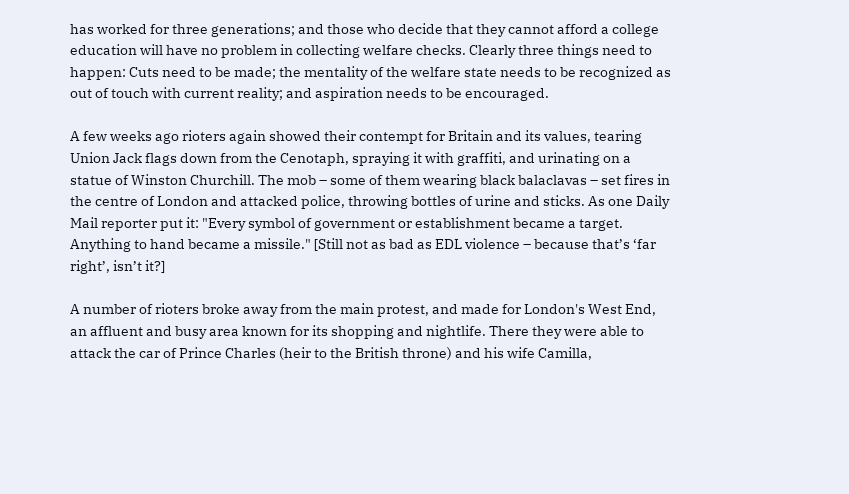has worked for three generations; and those who decide that they cannot afford a college education will have no problem in collecting welfare checks. Clearly three things need to happen: Cuts need to be made; the mentality of the welfare state needs to be recognized as out of touch with current reality; and aspiration needs to be encouraged.

A few weeks ago rioters again showed their contempt for Britain and its values, tearing Union Jack flags down from the Cenotaph, spraying it with graffiti, and urinating on a statue of Winston Churchill. The mob – some of them wearing black balaclavas – set fires in the centre of London and attacked police, throwing bottles of urine and sticks. As one Daily Mail reporter put it: "Every symbol of government or establishment became a target. Anything to hand became a missile." [Still not as bad as EDL violence – because that’s ‘far right’, isn’t it?]

A number of rioters broke away from the main protest, and made for London's West End, an affluent and busy area known for its shopping and nightlife. There they were able to attack the car of Prince Charles (heir to the British throne) and his wife Camilla,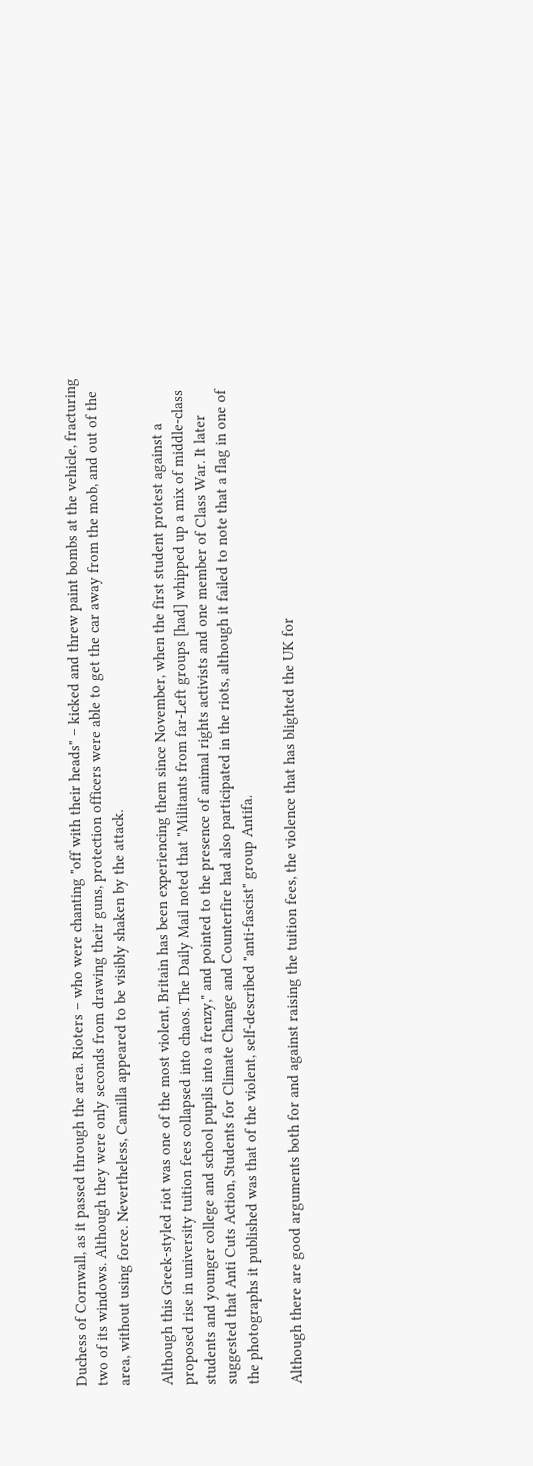Duchess of Cornwall, as it passed through the area. Rioters – who were chanting "off with their heads" – kicked and threw paint bombs at the vehicle, fracturing two of its windows. Although they were only seconds from drawing their guns, protection officers were able to get the car away from the mob, and out of the area, without using force. Nevertheless, Camilla appeared to be visibly shaken by the attack.

Although this Greek-styled riot was one of the most violent, Britain has been experiencing them since November, when the first student protest against a proposed rise in university tuition fees collapsed into chaos. The Daily Mail noted that "Militants from far-Left groups [had] whipped up a mix of middle-class students and younger college and school pupils into a frenzy," and pointed to the presence of animal rights activists and one member of Class War. It later suggested that Anti Cuts Action, Students for Climate Change and Counterfire had also participated in the riots, although it failed to note that a flag in one of the photographs it published was that of the violent, self-described "anti-fascist" group Antifa.

Although there are good arguments both for and against raising the tuition fees, the violence that has blighted the UK for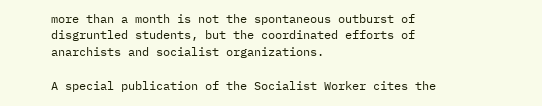more than a month is not the spontaneous outburst of disgruntled students, but the coordinated efforts of anarchists and socialist organizations.

A special publication of the Socialist Worker cites the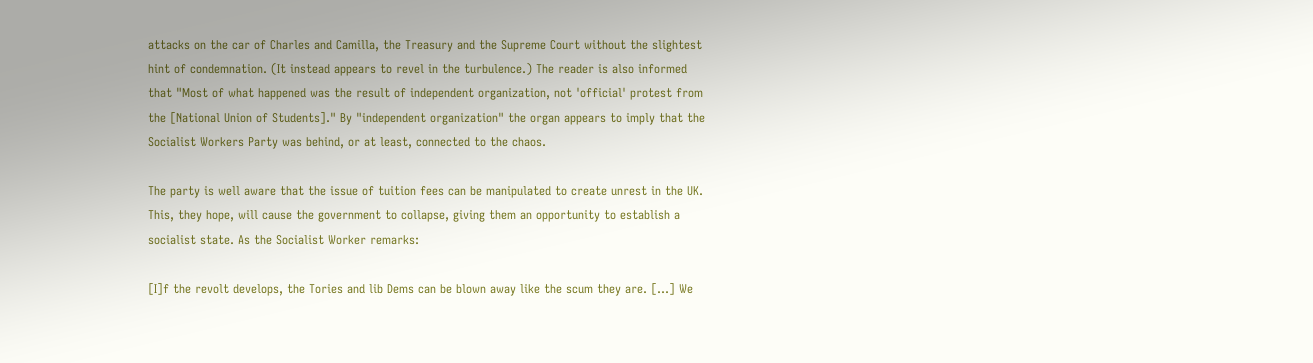attacks on the car of Charles and Camilla, the Treasury and the Supreme Court without the slightest hint of condemnation. (It instead appears to revel in the turbulence.) The reader is also informed that "Most of what happened was the result of independent organization, not 'official' protest from the [National Union of Students]." By "independent organization" the organ appears to imply that the Socialist Workers Party was behind, or at least, connected to the chaos.

The party is well aware that the issue of tuition fees can be manipulated to create unrest in the UK. This, they hope, will cause the government to collapse, giving them an opportunity to establish a socialist state. As the Socialist Worker remarks:

[I]f the revolt develops, the Tories and lib Dems can be blown away like the scum they are. […] We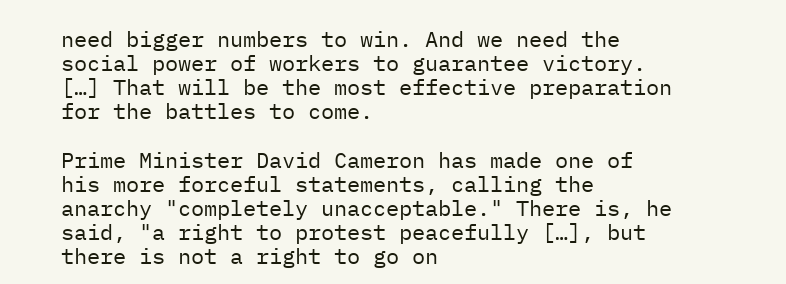need bigger numbers to win. And we need the social power of workers to guarantee victory. […] That will be the most effective preparation for the battles to come.

Prime Minister David Cameron has made one of his more forceful statements, calling the anarchy "completely unacceptable." There is, he said, "a right to protest peacefully […], but there is not a right to go on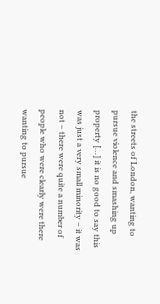the streets of London, wanting to pursue violence and smashing up property […] it is no good to say this was just a very small minority – it was not – there were quite a number of people who were clearly were there wanting to pursue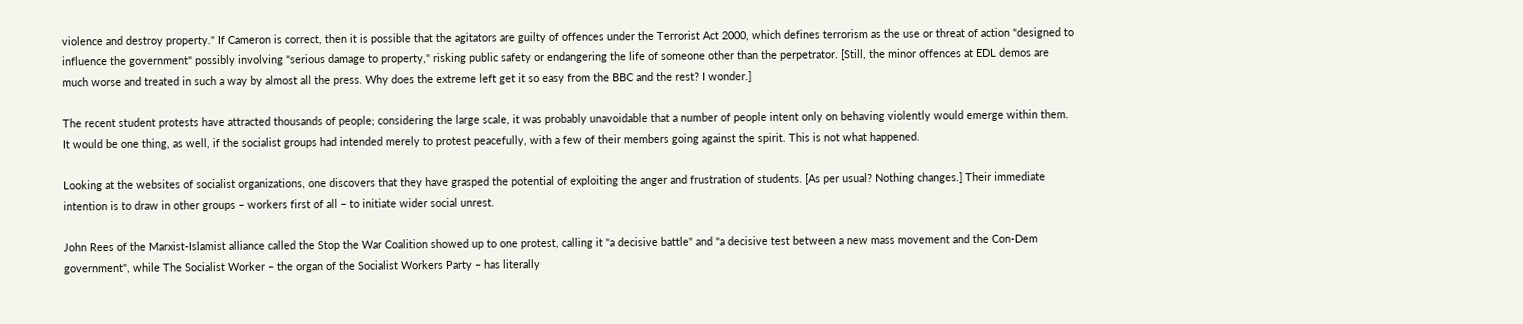violence and destroy property." If Cameron is correct, then it is possible that the agitators are guilty of offences under the Terrorist Act 2000, which defines terrorism as the use or threat of action "designed to influence the government" possibly involving "serious damage to property," risking public safety or endangering the life of someone other than the perpetrator. [Still, the minor offences at EDL demos are much worse and treated in such a way by almost all the press. Why does the extreme left get it so easy from the BBC and the rest? I wonder.]

The recent student protests have attracted thousands of people; considering the large scale, it was probably unavoidable that a number of people intent only on behaving violently would emerge within them. It would be one thing, as well, if the socialist groups had intended merely to protest peacefully, with a few of their members going against the spirit. This is not what happened.

Looking at the websites of socialist organizations, one discovers that they have grasped the potential of exploiting the anger and frustration of students. [As per usual? Nothing changes.] Their immediate intention is to draw in other groups – workers first of all – to initiate wider social unrest.

John Rees of the Marxist-Islamist alliance called the Stop the War Coalition showed up to one protest, calling it "a decisive battle" and "a decisive test between a new mass movement and the Con-Dem government", while The Socialist Worker – the organ of the Socialist Workers Party – has literally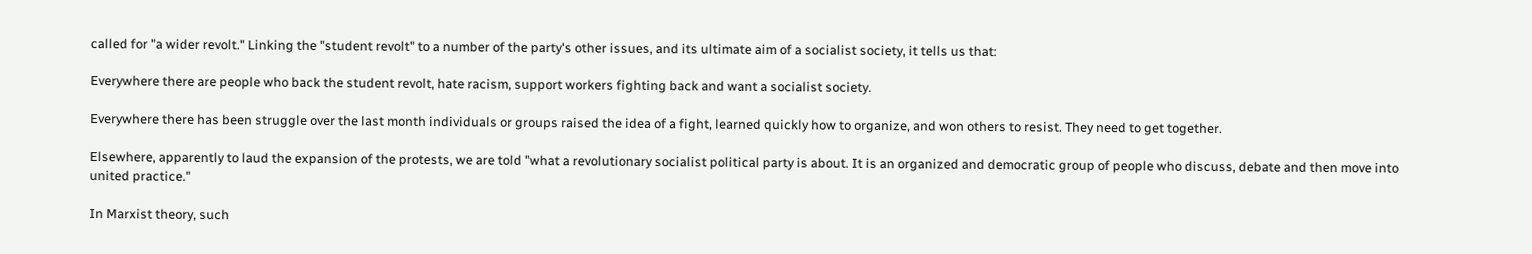called for "a wider revolt." Linking the "student revolt" to a number of the party's other issues, and its ultimate aim of a socialist society, it tells us that:

Everywhere there are people who back the student revolt, hate racism, support workers fighting back and want a socialist society.

Everywhere there has been struggle over the last month individuals or groups raised the idea of a fight, learned quickly how to organize, and won others to resist. They need to get together.

Elsewhere, apparently to laud the expansion of the protests, we are told "what a revolutionary socialist political party is about. It is an organized and democratic group of people who discuss, debate and then move into united practice."

In Marxist theory, such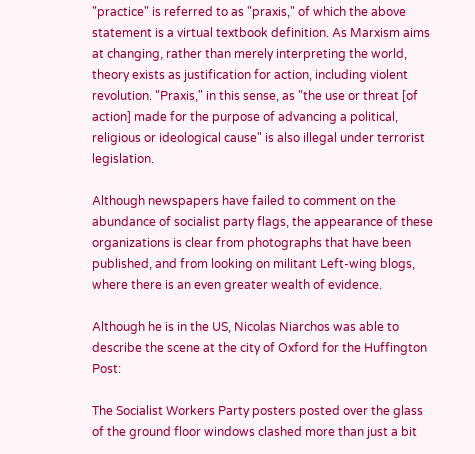"practice" is referred to as "praxis," of which the above statement is a virtual textbook definition. As Marxism aims at changing, rather than merely interpreting the world, theory exists as justification for action, including violent revolution. "Praxis," in this sense, as "the use or threat [of action] made for the purpose of advancing a political, religious or ideological cause" is also illegal under terrorist legislation.

Although newspapers have failed to comment on the abundance of socialist party flags, the appearance of these organizations is clear from photographs that have been published, and from looking on militant Left-wing blogs, where there is an even greater wealth of evidence.

Although he is in the US, Nicolas Niarchos was able to describe the scene at the city of Oxford for the Huffington Post:

The Socialist Workers Party posters posted over the glass of the ground floor windows clashed more than just a bit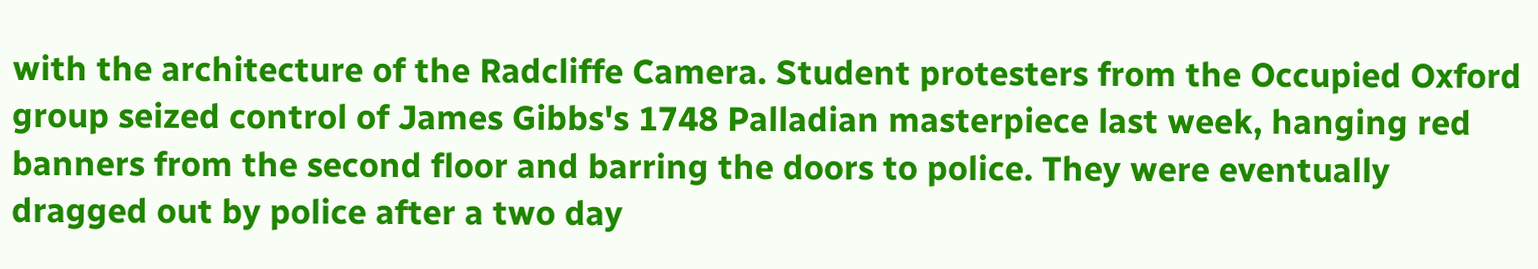with the architecture of the Radcliffe Camera. Student protesters from the Occupied Oxford group seized control of James Gibbs's 1748 Palladian masterpiece last week, hanging red banners from the second floor and barring the doors to police. They were eventually dragged out by police after a two day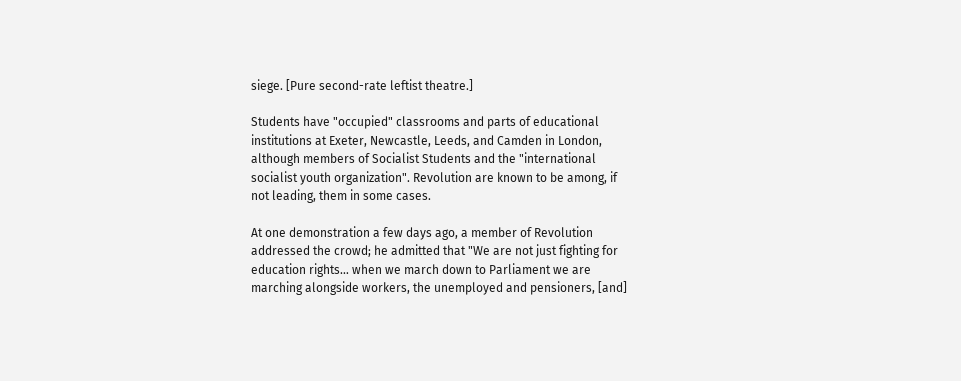siege. [Pure second-rate leftist theatre.]

Students have "occupied" classrooms and parts of educational institutions at Exeter, Newcastle, Leeds, and Camden in London, although members of Socialist Students and the "international socialist youth organization". Revolution are known to be among, if not leading, them in some cases.

At one demonstration a few days ago, a member of Revolution addressed the crowd; he admitted that "We are not just fighting for education rights… when we march down to Parliament we are marching alongside workers, the unemployed and pensioners, [and]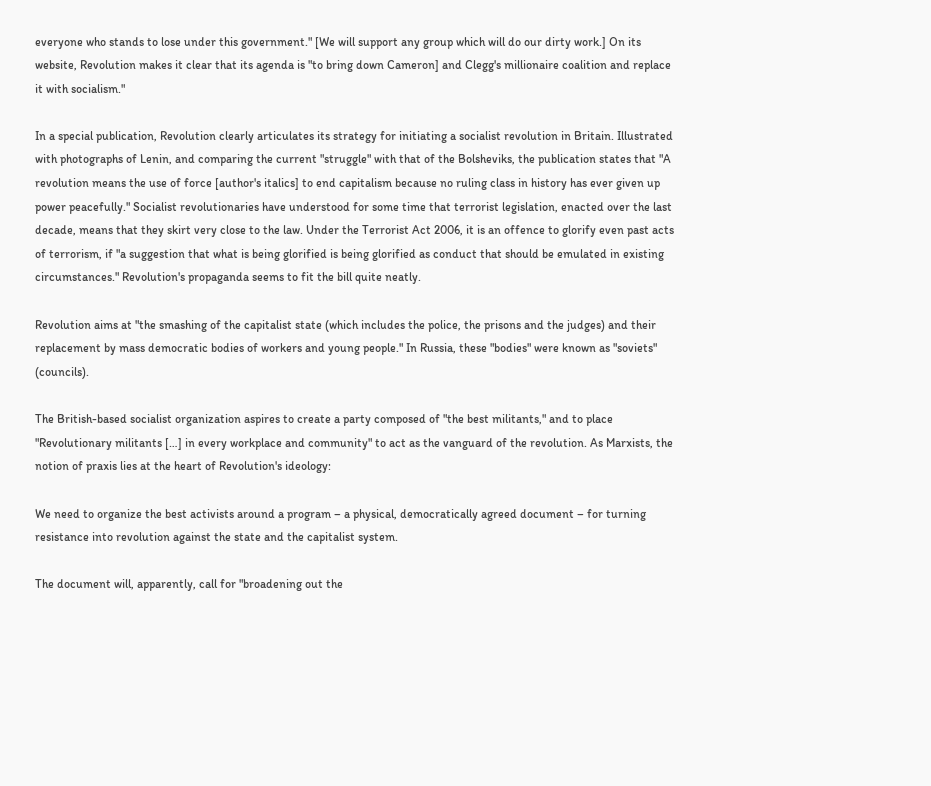everyone who stands to lose under this government." [We will support any group which will do our dirty work.] On its website, Revolution makes it clear that its agenda is "to bring down Cameron] and Clegg's millionaire coalition and replace it with socialism."

In a special publication, Revolution clearly articulates its strategy for initiating a socialist revolution in Britain. Illustrated with photographs of Lenin, and comparing the current "struggle" with that of the Bolsheviks, the publication states that "A revolution means the use of force [author's italics] to end capitalism because no ruling class in history has ever given up power peacefully." Socialist revolutionaries have understood for some time that terrorist legislation, enacted over the last decade, means that they skirt very close to the law. Under the Terrorist Act 2006, it is an offence to glorify even past acts of terrorism, if "a suggestion that what is being glorified is being glorified as conduct that should be emulated in existing circumstances." Revolution's propaganda seems to fit the bill quite neatly.

Revolution aims at "the smashing of the capitalist state (which includes the police, the prisons and the judges) and their replacement by mass democratic bodies of workers and young people." In Russia, these "bodies" were known as "soviets" (councils).

The British-based socialist organization aspires to create a party composed of "the best militants," and to place "Revolutionary militants […] in every workplace and community" to act as the vanguard of the revolution. As Marxists, the notion of praxis lies at the heart of Revolution's ideology:

We need to organize the best activists around a program – a physical, democratically agreed document – for turning resistance into revolution against the state and the capitalist system.

The document will, apparently, call for "broadening out the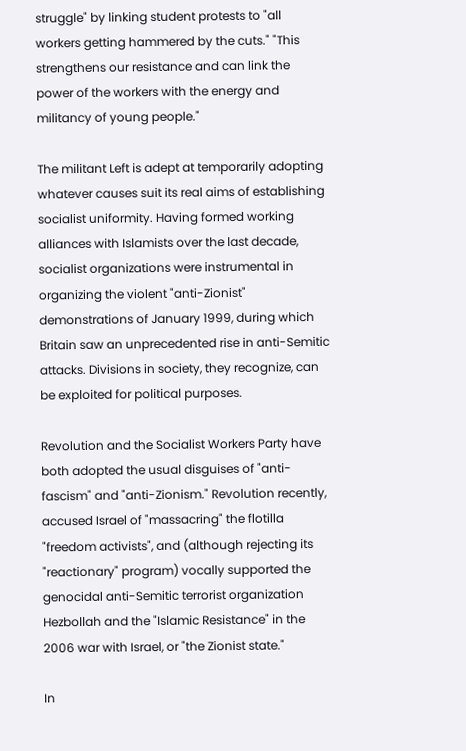struggle" by linking student protests to "all workers getting hammered by the cuts." "This strengthens our resistance and can link the power of the workers with the energy and militancy of young people."

The militant Left is adept at temporarily adopting whatever causes suit its real aims of establishing socialist uniformity. Having formed working alliances with Islamists over the last decade, socialist organizations were instrumental in organizing the violent "anti-Zionist" demonstrations of January 1999, during which Britain saw an unprecedented rise in anti-Semitic attacks. Divisions in society, they recognize, can be exploited for political purposes.

Revolution and the Socialist Workers Party have both adopted the usual disguises of "anti-fascism" and "anti-Zionism." Revolution recently, accused Israel of "massacring" the flotilla "freedom activists", and (although rejecting its "reactionary" program) vocally supported the genocidal anti-Semitic terrorist organization Hezbollah and the "Islamic Resistance" in the 2006 war with Israel, or "the Zionist state."

In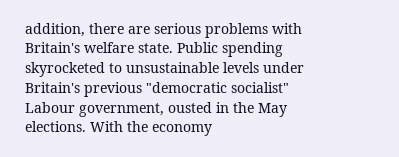addition, there are serious problems with Britain's welfare state. Public spending skyrocketed to unsustainable levels under Britain's previous "democratic socialist" Labour government, ousted in the May elections. With the economy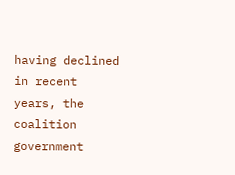having declined in recent years, the coalition government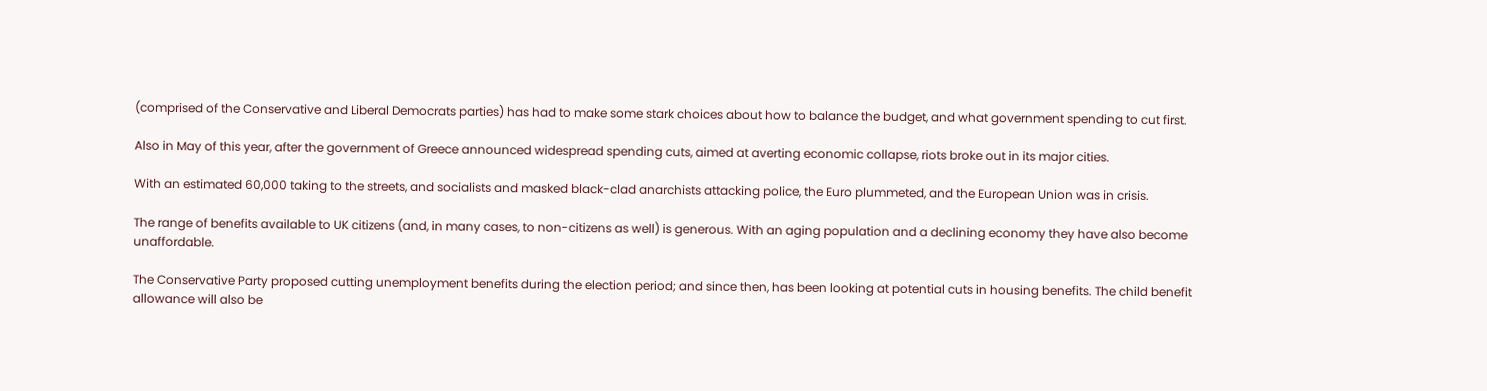(comprised of the Conservative and Liberal Democrats parties) has had to make some stark choices about how to balance the budget, and what government spending to cut first.

Also in May of this year, after the government of Greece announced widespread spending cuts, aimed at averting economic collapse, riots broke out in its major cities.

With an estimated 60,000 taking to the streets, and socialists and masked black-clad anarchists attacking police, the Euro plummeted, and the European Union was in crisis.

The range of benefits available to UK citizens (and, in many cases, to non-citizens as well) is generous. With an aging population and a declining economy they have also become unaffordable.

The Conservative Party proposed cutting unemployment benefits during the election period; and since then, has been looking at potential cuts in housing benefits. The child benefit allowance will also be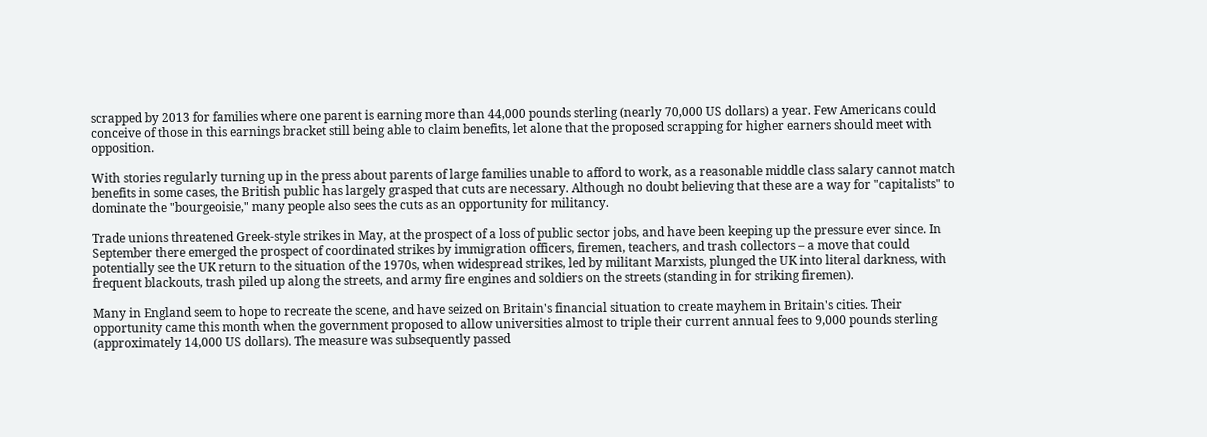scrapped by 2013 for families where one parent is earning more than 44,000 pounds sterling (nearly 70,000 US dollars) a year. Few Americans could conceive of those in this earnings bracket still being able to claim benefits, let alone that the proposed scrapping for higher earners should meet with opposition.

With stories regularly turning up in the press about parents of large families unable to afford to work, as a reasonable middle class salary cannot match benefits in some cases, the British public has largely grasped that cuts are necessary. Although no doubt believing that these are a way for "capitalists" to dominate the "bourgeoisie," many people also sees the cuts as an opportunity for militancy.

Trade unions threatened Greek-style strikes in May, at the prospect of a loss of public sector jobs, and have been keeping up the pressure ever since. In September there emerged the prospect of coordinated strikes by immigration officers, firemen, teachers, and trash collectors – a move that could potentially see the UK return to the situation of the 1970s, when widespread strikes, led by militant Marxists, plunged the UK into literal darkness, with frequent blackouts, trash piled up along the streets, and army fire engines and soldiers on the streets (standing in for striking firemen).

Many in England seem to hope to recreate the scene, and have seized on Britain's financial situation to create mayhem in Britain's cities. Their opportunity came this month when the government proposed to allow universities almost to triple their current annual fees to 9,000 pounds sterling (approximately 14,000 US dollars). The measure was subsequently passed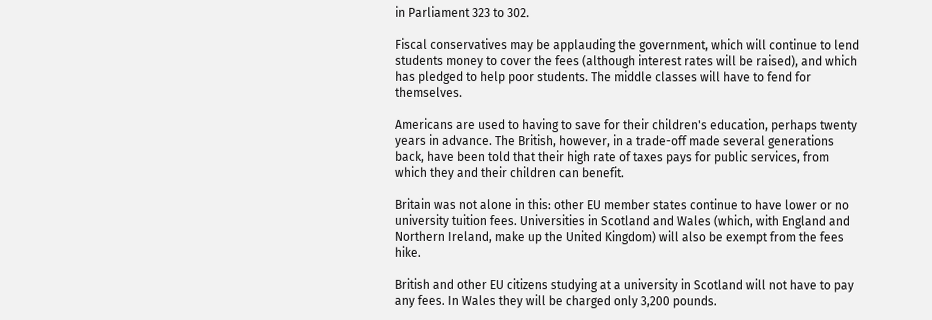in Parliament 323 to 302.

Fiscal conservatives may be applauding the government, which will continue to lend students money to cover the fees (although interest rates will be raised), and which has pledged to help poor students. The middle classes will have to fend for themselves.

Americans are used to having to save for their children's education, perhaps twenty years in advance. The British, however, in a trade-off made several generations back, have been told that their high rate of taxes pays for public services, from which they and their children can benefit.

Britain was not alone in this: other EU member states continue to have lower or no university tuition fees. Universities in Scotland and Wales (which, with England and Northern Ireland, make up the United Kingdom) will also be exempt from the fees hike.

British and other EU citizens studying at a university in Scotland will not have to pay any fees. In Wales they will be charged only 3,200 pounds.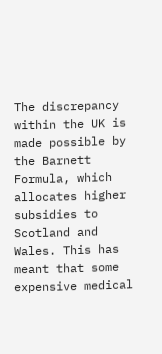The discrepancy within the UK is made possible by the Barnett Formula, which allocates higher subsidies to Scotland and Wales. This has meant that some expensive medical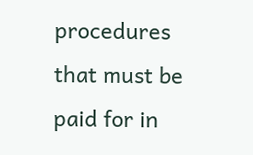procedures that must be paid for in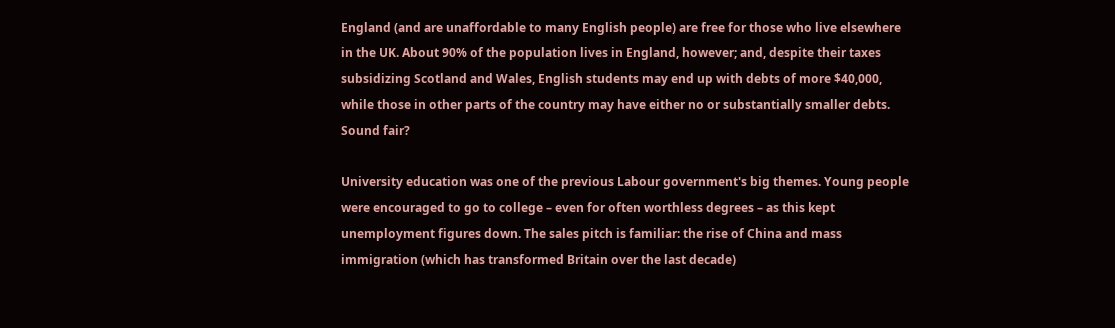England (and are unaffordable to many English people) are free for those who live elsewhere in the UK. About 90% of the population lives in England, however; and, despite their taxes subsidizing Scotland and Wales, English students may end up with debts of more $40,000, while those in other parts of the country may have either no or substantially smaller debts. Sound fair?

University education was one of the previous Labour government's big themes. Young people were encouraged to go to college – even for often worthless degrees – as this kept unemployment figures down. The sales pitch is familiar: the rise of China and mass immigration (which has transformed Britain over the last decade)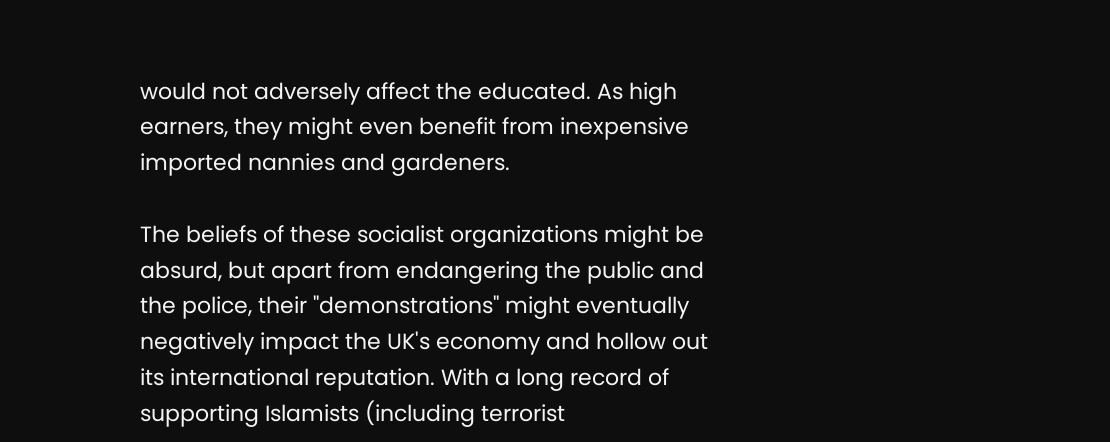would not adversely affect the educated. As high earners, they might even benefit from inexpensive imported nannies and gardeners.

The beliefs of these socialist organizations might be absurd, but apart from endangering the public and the police, their "demonstrations" might eventually negatively impact the UK's economy and hollow out its international reputation. With a long record of supporting Islamists (including terrorist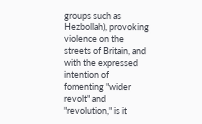groups such as Hezbollah), provoking violence on the streets of Britain, and with the expressed intention of fomenting "wider revolt" and "revolution," is it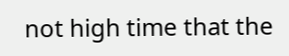not high time that the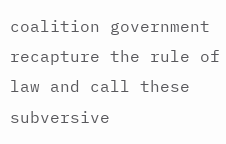coalition government recapture the rule of law and call these subversive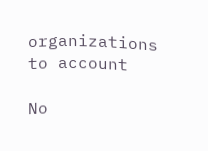organizations to account

No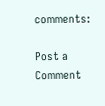comments:

Post a Comment